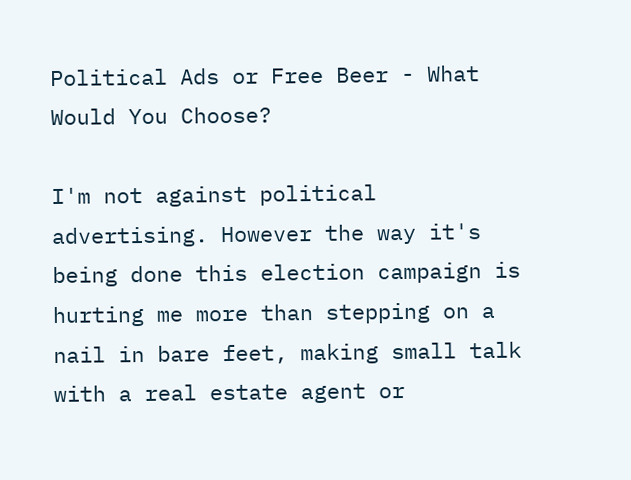Political Ads or Free Beer - What Would You Choose?

I'm not against political advertising. However the way it's being done this election campaign is hurting me more than stepping on a nail in bare feet, making small talk with a real estate agent or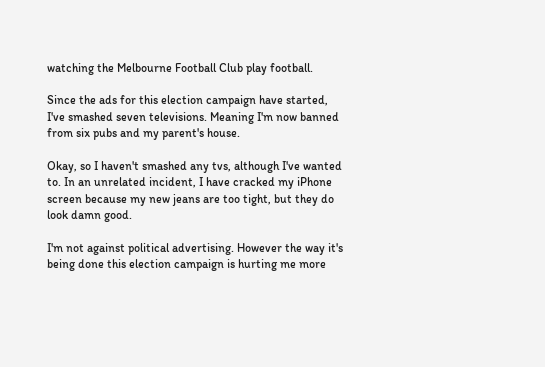watching the Melbourne Football Club play football.

Since the ads for this election campaign have started, I've smashed seven televisions. Meaning I'm now banned from six pubs and my parent's house.

Okay, so I haven't smashed any tvs, although I've wanted to. In an unrelated incident, I have cracked my iPhone screen because my new jeans are too tight, but they do look damn good.

I'm not against political advertising. However the way it's being done this election campaign is hurting me more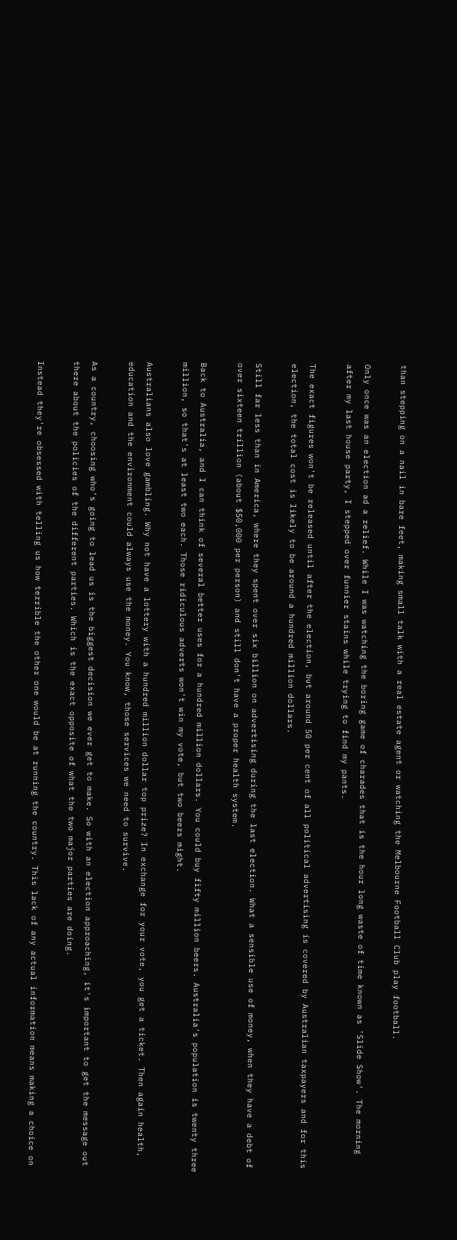than stepping on a nail in bare feet, making small talk with a real estate agent or watching the Melbourne Football Club play football.

Only once was an election ad a relief. While I was watching the boring game of charades that is the hour long waste of time known as 'Slide Show'. The morning after my last house party, I stepped over funnier stains while trying to find my pants.

The exact figures won't be released until after the election, but around 50 per cent of all political advertising is covered by Australian taxpayers and for this election, the total cost is likely to be around a hundred million dollars.

Still far less than in America, where they spent over six billion on advertising during the last election. What a sensible use of money, when they have a debt of over sixteen trillion (about $50,000 per person) and still don't have a proper health system.

Back to Australia, and I can think of several better uses for a hundred million dollars. You could buy fifty million beers. Australia's population is twenty three million, so that's at least two each. Those ridiculous adverts won't win my vote, but two beers might.

Australians also love gambling. Why not have a lottery with a hundred million dollar top prize? In exchange for your vote, you get a ticket. Then again health, education and the environment could always use the money. You know, those services we need to survive.

As a country, choosing who's going to lead us is the biggest decision we ever get to make. So with an election approaching, it's important to get the message out there about the policies of the different parties. Which is the exact opposite of what the two major parties are doing.

Instead they're obsessed with telling us how terrible the other one would be at running the country. This lack of any actual information means making a choice on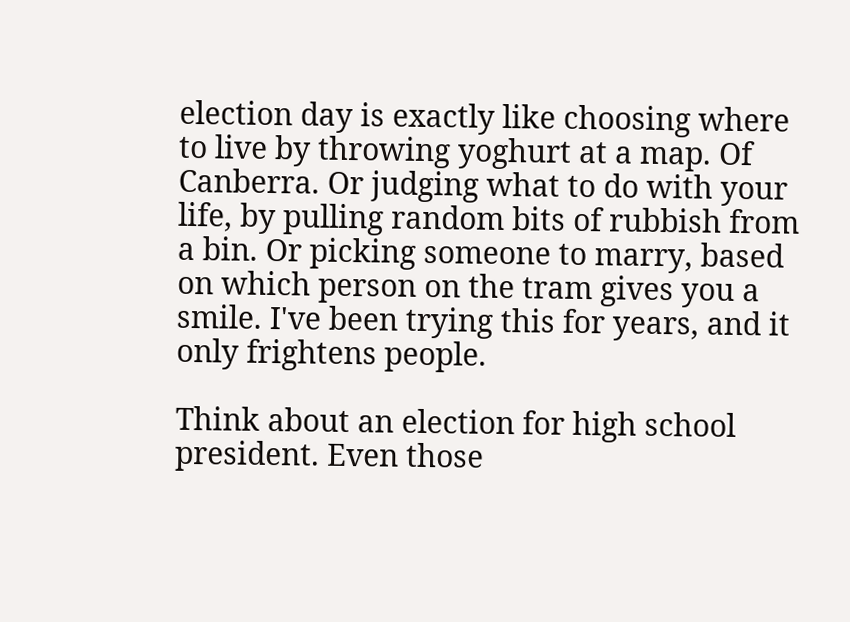election day is exactly like choosing where to live by throwing yoghurt at a map. Of Canberra. Or judging what to do with your life, by pulling random bits of rubbish from a bin. Or picking someone to marry, based on which person on the tram gives you a smile. I've been trying this for years, and it only frightens people.

Think about an election for high school president. Even those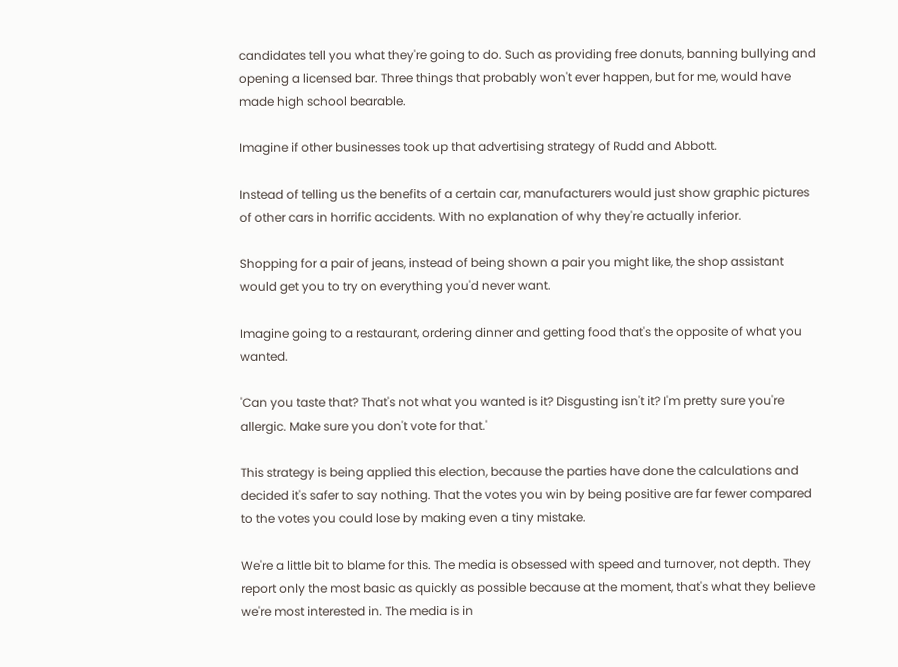candidates tell you what they're going to do. Such as providing free donuts, banning bullying and opening a licensed bar. Three things that probably won't ever happen, but for me, would have made high school bearable.

Imagine if other businesses took up that advertising strategy of Rudd and Abbott.

Instead of telling us the benefits of a certain car, manufacturers would just show graphic pictures of other cars in horrific accidents. With no explanation of why they're actually inferior.

Shopping for a pair of jeans, instead of being shown a pair you might like, the shop assistant would get you to try on everything you'd never want.

Imagine going to a restaurant, ordering dinner and getting food that's the opposite of what you wanted.

'Can you taste that? That's not what you wanted is it? Disgusting isn't it? I'm pretty sure you're allergic. Make sure you don't vote for that.'

This strategy is being applied this election, because the parties have done the calculations and decided it's safer to say nothing. That the votes you win by being positive are far fewer compared to the votes you could lose by making even a tiny mistake.

We're a little bit to blame for this. The media is obsessed with speed and turnover, not depth. They report only the most basic as quickly as possible because at the moment, that's what they believe we're most interested in. The media is in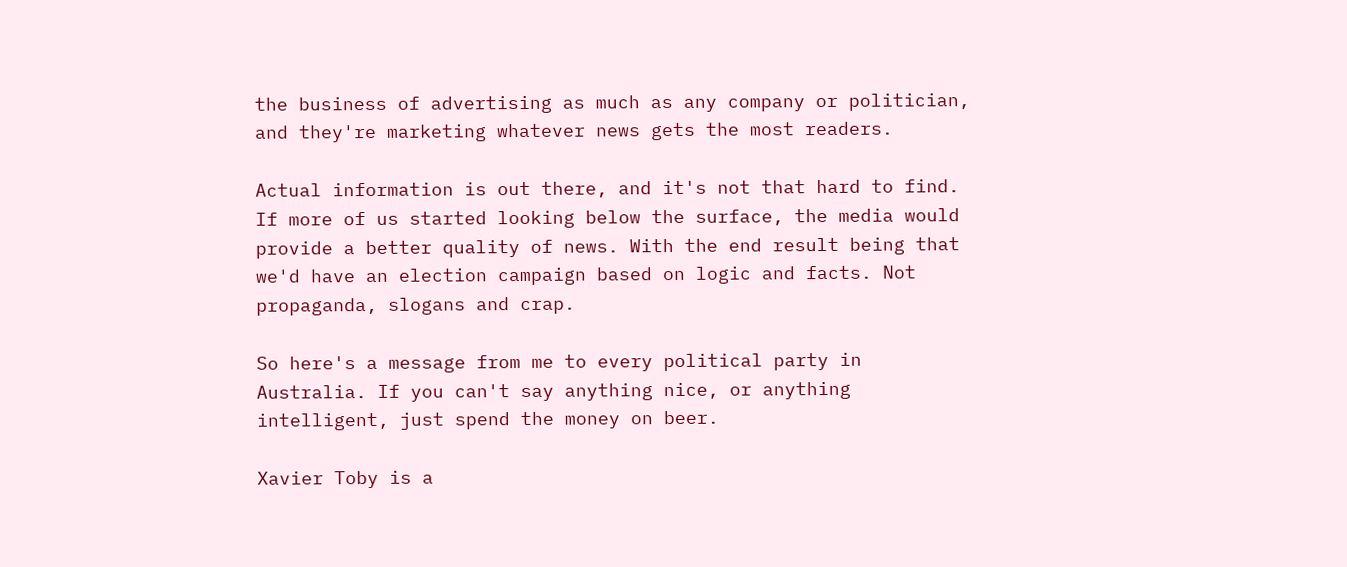the business of advertising as much as any company or politician, and they're marketing whatever news gets the most readers.

Actual information is out there, and it's not that hard to find. If more of us started looking below the surface, the media would provide a better quality of news. With the end result being that we'd have an election campaign based on logic and facts. Not propaganda, slogans and crap.

So here's a message from me to every political party in Australia. If you can't say anything nice, or anything intelligent, just spend the money on beer.

Xavier Toby is a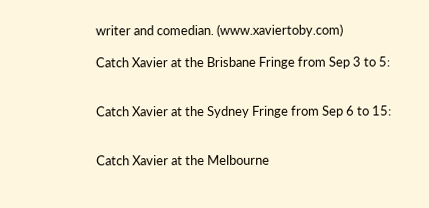writer and comedian. (www.xaviertoby.com)

Catch Xavier at the Brisbane Fringe from Sep 3 to 5:


Catch Xavier at the Sydney Fringe from Sep 6 to 15:


Catch Xavier at the Melbourne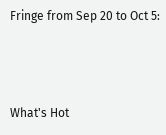Fringe from Sep 20 to Oct 5:



What's Hot